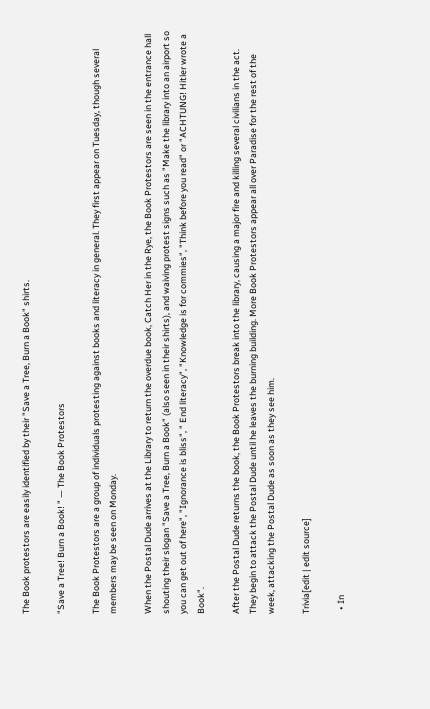The Book protestors are easily identified by their "Save a Tree, Burn a Book" shirts.

"Save a Tree! Burn a Book! " — The Book Protestors

The Book Protestors are a group of individuals protesting against books and literacy in general. They first appear on Tuesday, though several members may be seen on Monday.

When the Postal Dude arrives at the Library to return the overdue book, Catch Her in the Rye, the Book Protestors are seen in the entrance hall shouting their slogan "Save a Tree, Burn a Book" (also seen in their shirts), and waiving protest signs such as "Make the library into an airport so you can get out of here", "Ignorance is bliss", " End literacy", "Knowledge is for commies", "Think before you read" or "ACHTUNG! Hitler wrote a Book".

After the Postal Dude returns the book, the Book Protestors break into the library, causing a major fire and killing several civilians in the act. They begin to attack the Postal Dude until he leaves the burning building. More Book Protestors appear all over Paradise for the rest of the week, attacking the Postal Dude as soon as they see him.

Trivia[edit | edit source]

  • In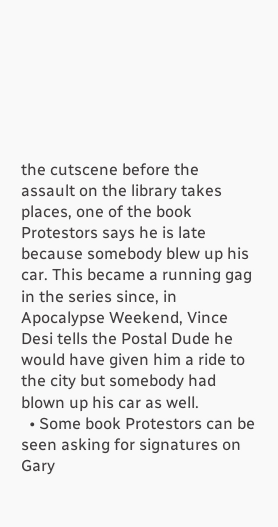the cutscene before the assault on the library takes places, one of the book Protestors says he is late because somebody blew up his car. This became a running gag in the series since, in Apocalypse Weekend, Vince Desi tells the Postal Dude he would have given him a ride to the city but somebody had blown up his car as well.
  • Some book Protestors can be seen asking for signatures on Gary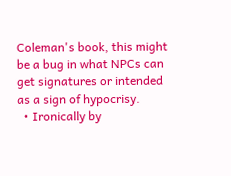Coleman's book, this might be a bug in what NPCs can get signatures or intended as a sign of hypocrisy.
  • Ironically by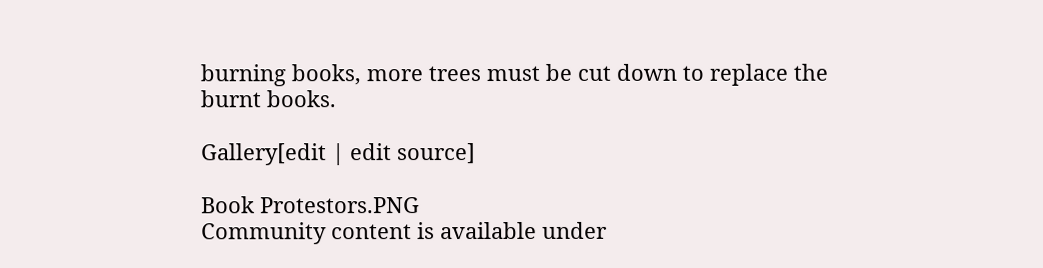burning books, more trees must be cut down to replace the burnt books.

Gallery[edit | edit source]

Book Protestors.PNG
Community content is available under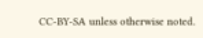CC-BY-SA unless otherwise noted.